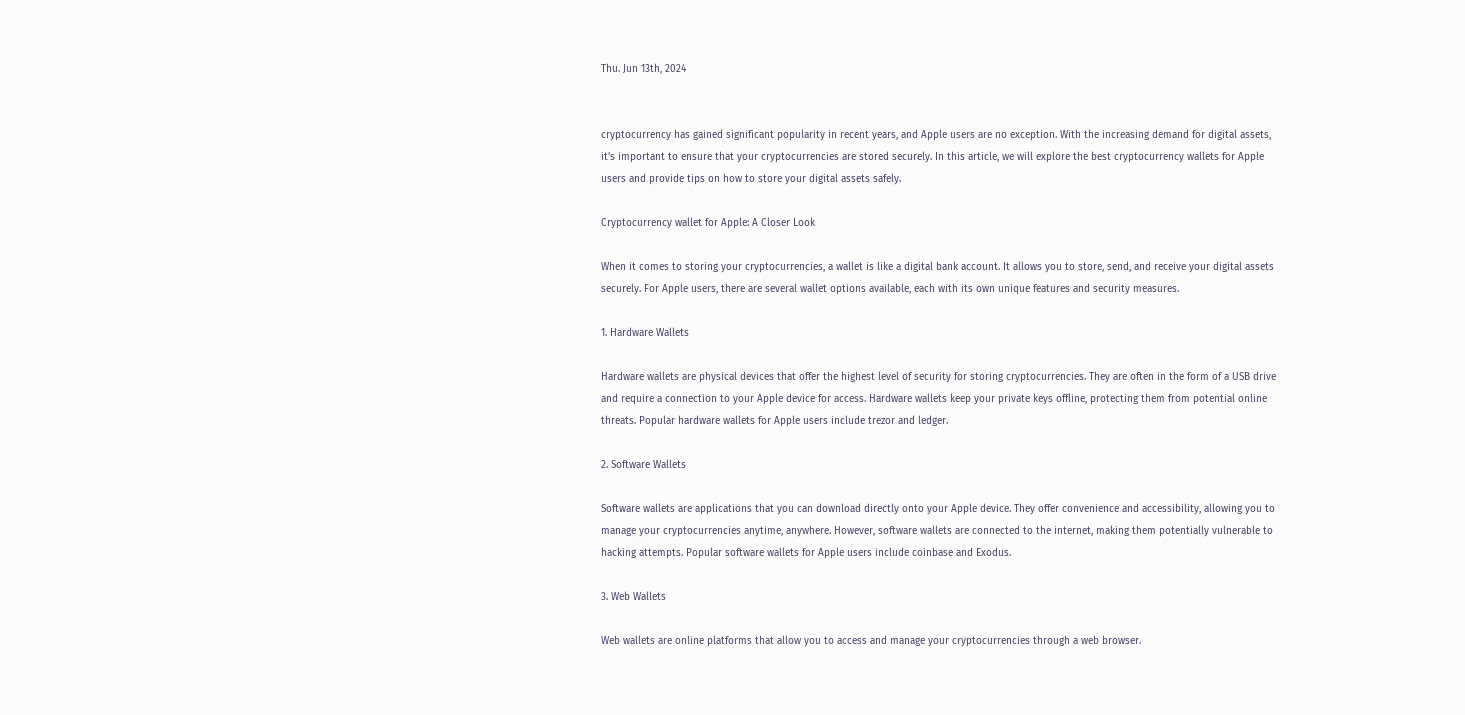Thu. Jun 13th, 2024


cryptocurrency has gained significant popularity in recent years, and Apple users are no exception. With the increasing demand for digital assets, it’s important to ensure that your cryptocurrencies are stored securely. In this article, we will explore the best cryptocurrency wallets for Apple users and provide tips on how to store your digital assets safely.

Cryptocurrency wallet for Apple: A Closer Look

When it comes to storing your cryptocurrencies, a wallet is like a digital bank account. It allows you to store, send, and receive your digital assets securely. For Apple users, there are several wallet options available, each with its own unique features and security measures.

1. Hardware Wallets

Hardware wallets are physical devices that offer the highest level of security for storing cryptocurrencies. They are often in the form of a USB drive and require a connection to your Apple device for access. Hardware wallets keep your private keys offline, protecting them from potential online threats. Popular hardware wallets for Apple users include trezor and ledger.

2. Software Wallets

Software wallets are applications that you can download directly onto your Apple device. They offer convenience and accessibility, allowing you to manage your cryptocurrencies anytime, anywhere. However, software wallets are connected to the internet, making them potentially vulnerable to hacking attempts. Popular software wallets for Apple users include coinbase and Exodus.

3. Web Wallets

Web wallets are online platforms that allow you to access and manage your cryptocurrencies through a web browser.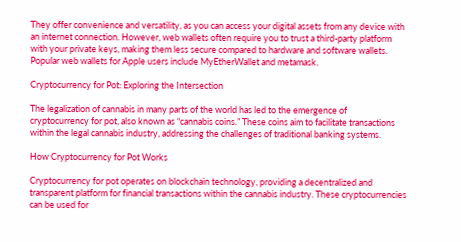They offer convenience and versatility, as you can access your digital assets from any device with an internet connection. However, web wallets often require you to trust a third-party platform with your private keys, making them less secure compared to hardware and software wallets. Popular web wallets for Apple users include MyEtherWallet and metamask.

Cryptocurrency for Pot: Exploring the Intersection

The legalization of cannabis in many parts of the world has led to the emergence of cryptocurrency for pot, also known as “cannabis coins.” These coins aim to facilitate transactions within the legal cannabis industry, addressing the challenges of traditional banking systems.

How Cryptocurrency for Pot Works

Cryptocurrency for pot operates on blockchain technology, providing a decentralized and transparent platform for financial transactions within the cannabis industry. These cryptocurrencies can be used for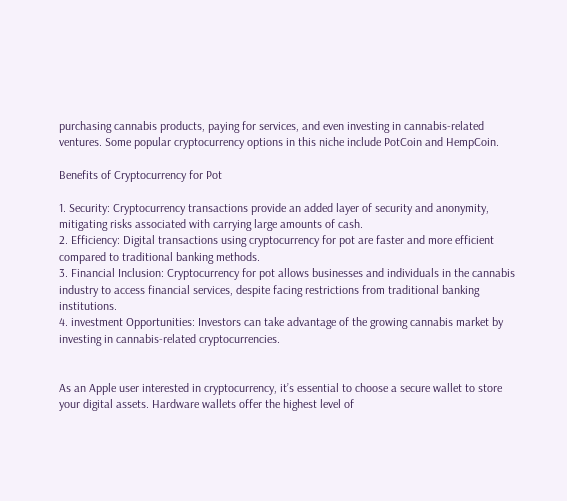purchasing cannabis products, paying for services, and even investing in cannabis-related ventures. Some popular cryptocurrency options in this niche include PotCoin and HempCoin.

Benefits of Cryptocurrency for Pot

1. Security: Cryptocurrency transactions provide an added layer of security and anonymity, mitigating risks associated with carrying large amounts of cash.
2. Efficiency: Digital transactions using cryptocurrency for pot are faster and more efficient compared to traditional banking methods.
3. Financial Inclusion: Cryptocurrency for pot allows businesses and individuals in the cannabis industry to access financial services, despite facing restrictions from traditional banking institutions.
4. investment Opportunities: Investors can take advantage of the growing cannabis market by investing in cannabis-related cryptocurrencies.


As an Apple user interested in cryptocurrency, it’s essential to choose a secure wallet to store your digital assets. Hardware wallets offer the highest level of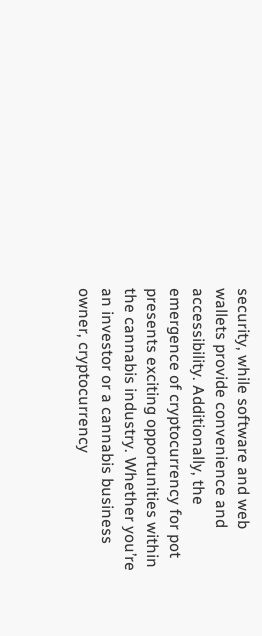security, while software and web wallets provide convenience and accessibility. Additionally, the emergence of cryptocurrency for pot presents exciting opportunities within the cannabis industry. Whether you’re an investor or a cannabis business owner, cryptocurrency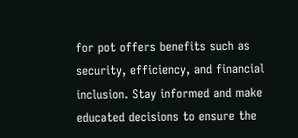for pot offers benefits such as security, efficiency, and financial inclusion. Stay informed and make educated decisions to ensure the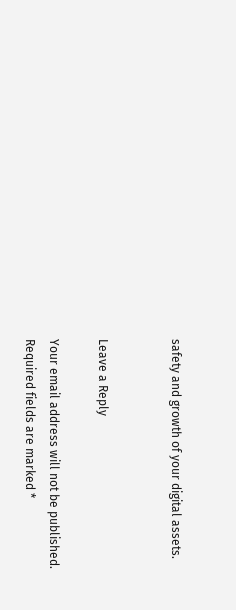safety and growth of your digital assets.


Leave a Reply

Your email address will not be published. Required fields are marked *